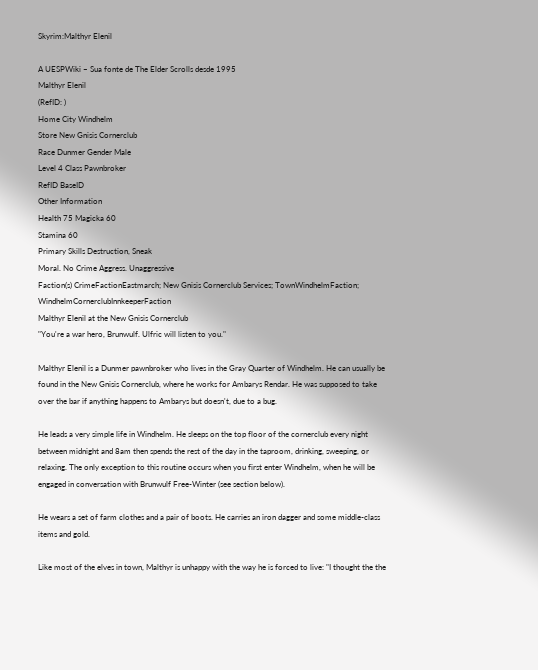Skyrim:Malthyr Elenil

A UESPWiki – Sua fonte de The Elder Scrolls desde 1995
Malthyr Elenil
(RefID: )
Home City Windhelm
Store New Gnisis Cornerclub
Race Dunmer Gender Male
Level 4 Class Pawnbroker
RefID BaseID
Other Information
Health 75 Magicka 60
Stamina 60
Primary Skills Destruction, Sneak
Moral. No Crime Aggress. Unaggressive
Faction(s) CrimeFactionEastmarch; New Gnisis Cornerclub Services; TownWindhelmFaction; WindhelmCornerclubInnkeeperFaction
Malthyr Elenil at the New Gnisis Cornerclub
"You're a war hero, Brunwulf. Ulfric will listen to you."

Malthyr Elenil is a Dunmer pawnbroker who lives in the Gray Quarter of Windhelm. He can usually be found in the New Gnisis Cornerclub, where he works for Ambarys Rendar. He was supposed to take over the bar if anything happens to Ambarys but doesn't, due to a bug.

He leads a very simple life in Windhelm. He sleeps on the top floor of the cornerclub every night between midnight and 8am then spends the rest of the day in the taproom, drinking, sweeping, or relaxing. The only exception to this routine occurs when you first enter Windhelm, when he will be engaged in conversation with Brunwulf Free-Winter (see section below).

He wears a set of farm clothes and a pair of boots. He carries an iron dagger and some middle-class items and gold.

Like most of the elves in town, Malthyr is unhappy with the way he is forced to live: "I thought the the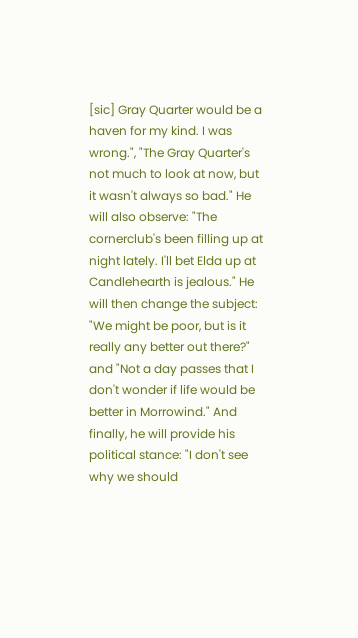[sic] Gray Quarter would be a haven for my kind. I was wrong.", "The Gray Quarter's not much to look at now, but it wasn't always so bad." He will also observe: "The cornerclub's been filling up at night lately. I'll bet Elda up at Candlehearth is jealous." He will then change the subject: "We might be poor, but is it really any better out there?" and "Not a day passes that I don't wonder if life would be better in Morrowind." And finally, he will provide his political stance: "I don't see why we should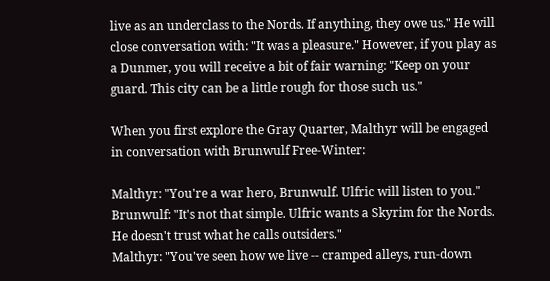live as an underclass to the Nords. If anything, they owe us." He will close conversation with: "It was a pleasure." However, if you play as a Dunmer, you will receive a bit of fair warning: "Keep on your guard. This city can be a little rough for those such us."

When you first explore the Gray Quarter, Malthyr will be engaged in conversation with Brunwulf Free-Winter:

Malthyr: "You're a war hero, Brunwulf. Ulfric will listen to you."
Brunwulf: "It's not that simple. Ulfric wants a Skyrim for the Nords. He doesn't trust what he calls outsiders."
Malthyr: "You've seen how we live -- cramped alleys, run-down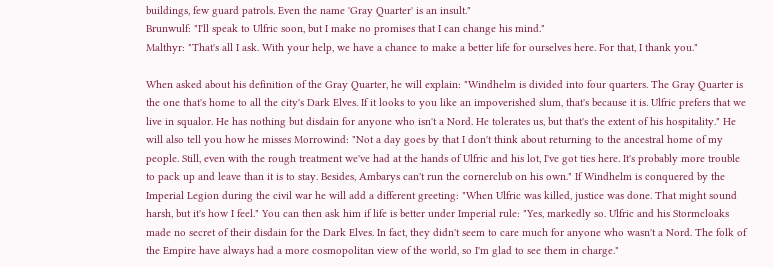buildings, few guard patrols. Even the name 'Gray Quarter' is an insult."
Brunwulf: "I'll speak to Ulfric soon, but I make no promises that I can change his mind."
Malthyr: "That's all I ask. With your help, we have a chance to make a better life for ourselves here. For that, I thank you."

When asked about his definition of the Gray Quarter, he will explain: "Windhelm is divided into four quarters. The Gray Quarter is the one that's home to all the city's Dark Elves. If it looks to you like an impoverished slum, that's because it is. Ulfric prefers that we live in squalor. He has nothing but disdain for anyone who isn't a Nord. He tolerates us, but that's the extent of his hospitality." He will also tell you how he misses Morrowind: "Not a day goes by that I don't think about returning to the ancestral home of my people. Still, even with the rough treatment we've had at the hands of Ulfric and his lot, I've got ties here. It's probably more trouble to pack up and leave than it is to stay. Besides, Ambarys can't run the cornerclub on his own." If Windhelm is conquered by the Imperial Legion during the civil war he will add a different greeting: "When Ulfric was killed, justice was done. That might sound harsh, but it's how I feel." You can then ask him if life is better under Imperial rule: "Yes, markedly so. Ulfric and his Stormcloaks made no secret of their disdain for the Dark Elves. In fact, they didn't seem to care much for anyone who wasn't a Nord. The folk of the Empire have always had a more cosmopolitan view of the world, so I'm glad to see them in charge."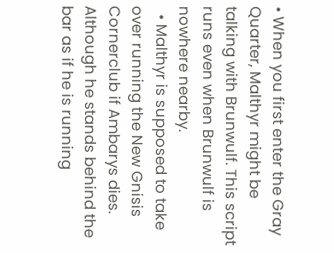• When you first enter the Gray Quarter, Malthyr might be talking with Brunwulf. This script runs even when Brunwulf is nowhere nearby.
  • Malthyr is supposed to take over running the New Gnisis Cornerclub if Ambarys dies. Although he stands behind the bar as if he is running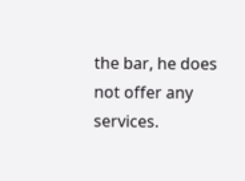the bar, he does not offer any services.